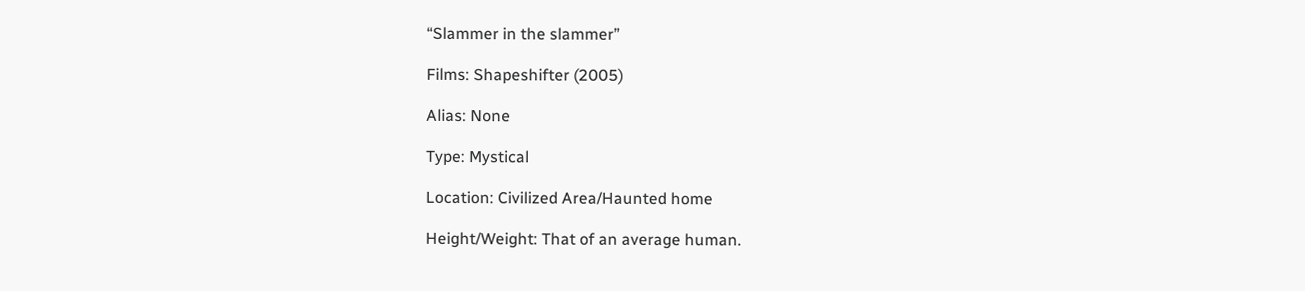“Slammer in the slammer”

Films: Shapeshifter (2005)

Alias: None

Type: Mystical

Location: Civilized Area/Haunted home

Height/Weight: That of an average human.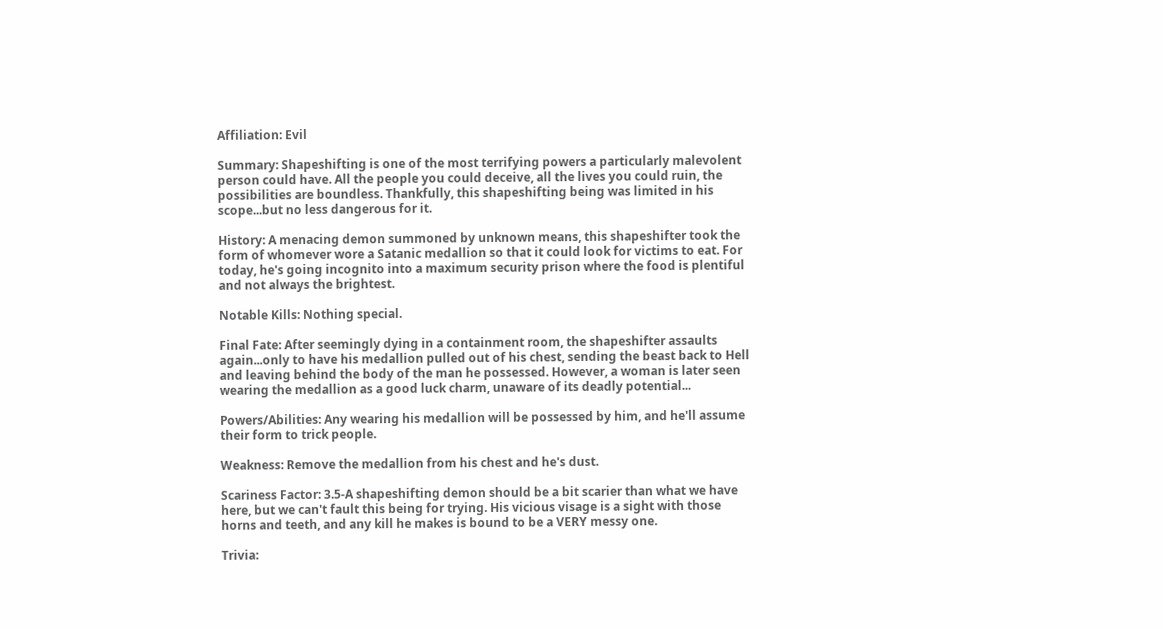Affiliation: Evil

Summary: Shapeshifting is one of the most terrifying powers a particularly malevolent person could have. All the people you could deceive, all the lives you could ruin, the possibilities are boundless. Thankfully, this shapeshifting being was limited in his scope...but no less dangerous for it.

History: A menacing demon summoned by unknown means, this shapeshifter took the form of whomever wore a Satanic medallion so that it could look for victims to eat. For today, he's going incognito into a maximum security prison where the food is plentiful and not always the brightest.

Notable Kills: Nothing special.

Final Fate: After seemingly dying in a containment room, the shapeshifter assaults again...only to have his medallion pulled out of his chest, sending the beast back to Hell and leaving behind the body of the man he possessed. However, a woman is later seen wearing the medallion as a good luck charm, unaware of its deadly potential...

Powers/Abilities: Any wearing his medallion will be possessed by him, and he'll assume their form to trick people.

Weakness: Remove the medallion from his chest and he's dust.

Scariness Factor: 3.5-A shapeshifting demon should be a bit scarier than what we have here, but we can't fault this being for trying. His vicious visage is a sight with those horns and teeth, and any kill he makes is bound to be a VERY messy one.

Trivia: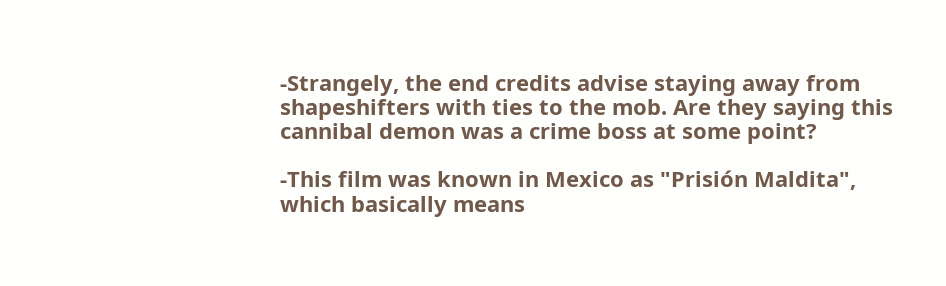-Strangely, the end credits advise staying away from shapeshifters with ties to the mob. Are they saying this cannibal demon was a crime boss at some point?

-This film was known in Mexico as "Prisión Maldita", which basically means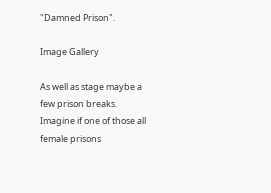"Damned Prison".

Image Gallery

As well as stage maybe a few prison breaks.
Imagine if one of those all female prisons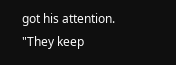got his attention.
"They keep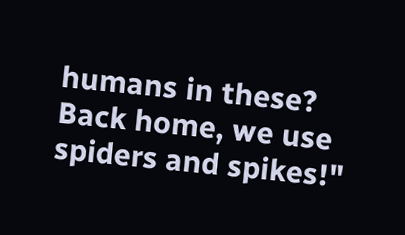humans in these? Back home, we use spiders and spikes!"